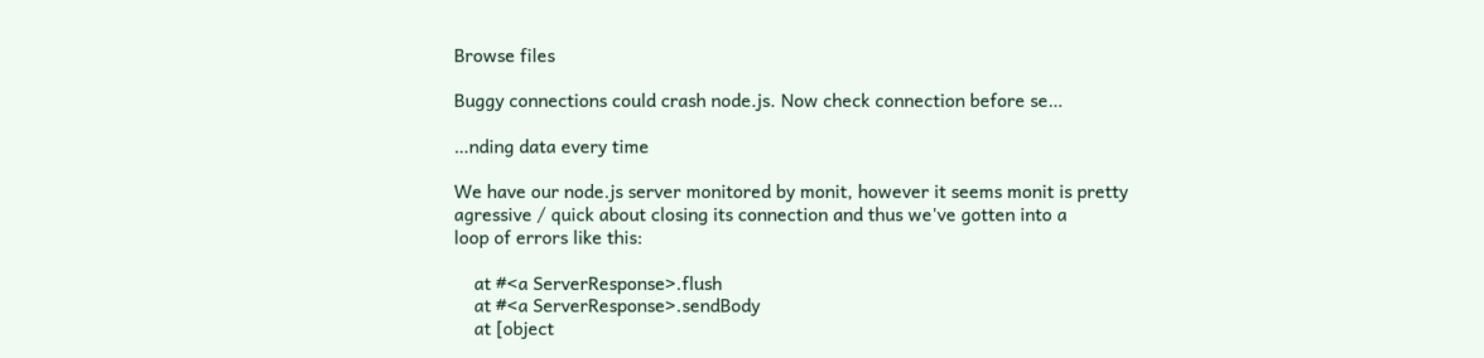Browse files

Buggy connections could crash node.js. Now check connection before se…

…nding data every time

We have our node.js server monitored by monit, however it seems monit is pretty
agressive / quick about closing its connection and thus we've gotten into a
loop of errors like this:

    at #<a ServerResponse>.flush
    at #<a ServerResponse>.sendBody
    at [object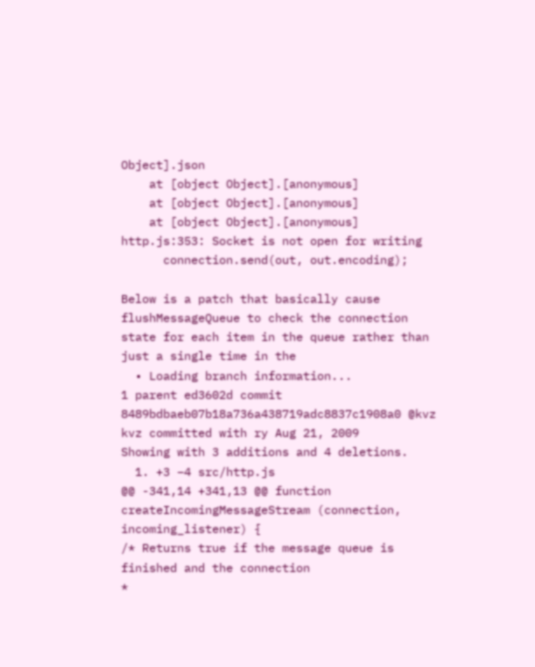Object].json
    at [object Object].[anonymous]
    at [object Object].[anonymous]
    at [object Object].[anonymous]
http.js:353: Socket is not open for writing
      connection.send(out, out.encoding);

Below is a patch that basically cause flushMessageQueue to check the connection
state for each item in the queue rather than just a single time in the
  • Loading branch information...
1 parent ed3602d commit 8489bdbaeb07b18a736a438719adc8837c1908a0 @kvz kvz committed with ry Aug 21, 2009
Showing with 3 additions and 4 deletions.
  1. +3 −4 src/http.js
@@ -341,14 +341,13 @@ function createIncomingMessageStream (connection, incoming_listener) {
/* Returns true if the message queue is finished and the connection
*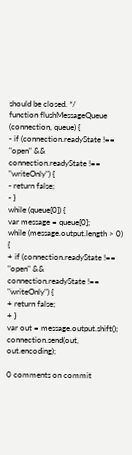should be closed. */
function flushMessageQueue (connection, queue) {
- if (connection.readyState !== "open" && connection.readyState !== "writeOnly") {
- return false;
- }
while (queue[0]) {
var message = queue[0];
while (message.output.length > 0) {
+ if (connection.readyState !== "open" && connection.readyState !== "writeOnly") {
+ return false;
+ }
var out = message.output.shift();
connection.send(out, out.encoding);

0 comments on commit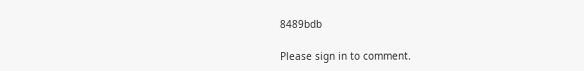8489bdb

Please sign in to comment.